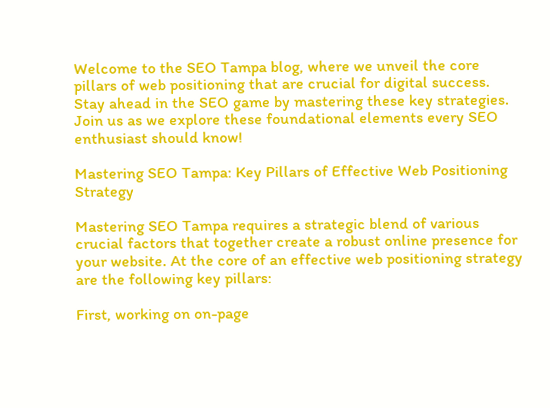Welcome to the SEO Tampa blog, where we unveil the core pillars of web positioning that are crucial for digital success. Stay ahead in the SEO game by mastering these key strategies. Join us as we explore these foundational elements every SEO enthusiast should know!

Mastering SEO Tampa: Key Pillars of Effective Web Positioning Strategy

Mastering SEO Tampa requires a strategic blend of various crucial factors that together create a robust online presence for your website. At the core of an effective web positioning strategy are the following key pillars:

First, working on on-page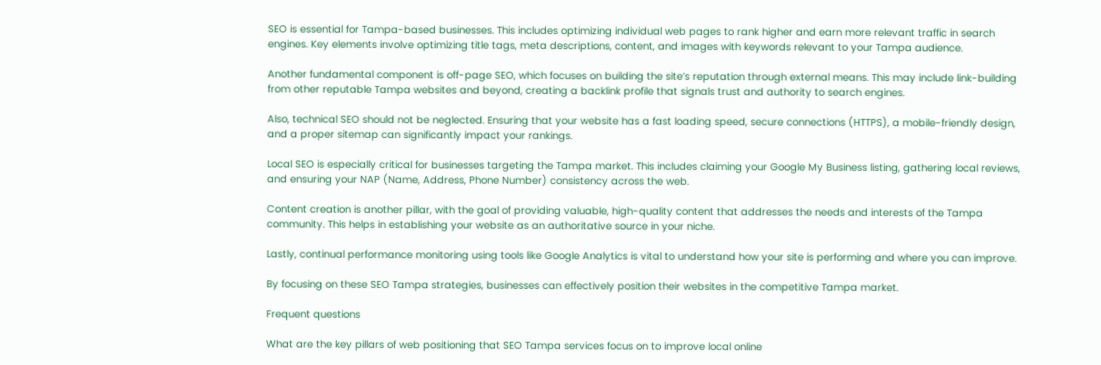SEO is essential for Tampa-based businesses. This includes optimizing individual web pages to rank higher and earn more relevant traffic in search engines. Key elements involve optimizing title tags, meta descriptions, content, and images with keywords relevant to your Tampa audience.

Another fundamental component is off-page SEO, which focuses on building the site’s reputation through external means. This may include link-building from other reputable Tampa websites and beyond, creating a backlink profile that signals trust and authority to search engines.

Also, technical SEO should not be neglected. Ensuring that your website has a fast loading speed, secure connections (HTTPS), a mobile-friendly design, and a proper sitemap can significantly impact your rankings.

Local SEO is especially critical for businesses targeting the Tampa market. This includes claiming your Google My Business listing, gathering local reviews, and ensuring your NAP (Name, Address, Phone Number) consistency across the web.

Content creation is another pillar, with the goal of providing valuable, high-quality content that addresses the needs and interests of the Tampa community. This helps in establishing your website as an authoritative source in your niche.

Lastly, continual performance monitoring using tools like Google Analytics is vital to understand how your site is performing and where you can improve.

By focusing on these SEO Tampa strategies, businesses can effectively position their websites in the competitive Tampa market.

Frequent questions

What are the key pillars of web positioning that SEO Tampa services focus on to improve local online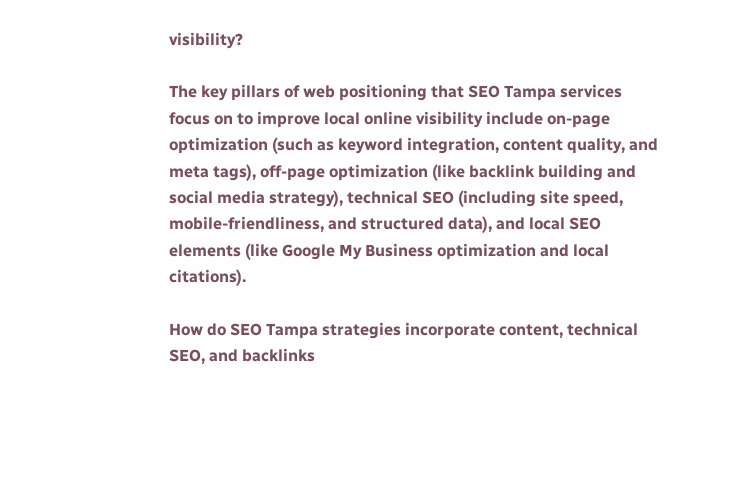visibility?

The key pillars of web positioning that SEO Tampa services focus on to improve local online visibility include on-page optimization (such as keyword integration, content quality, and meta tags), off-page optimization (like backlink building and social media strategy), technical SEO (including site speed, mobile-friendliness, and structured data), and local SEO elements (like Google My Business optimization and local citations).

How do SEO Tampa strategies incorporate content, technical SEO, and backlinks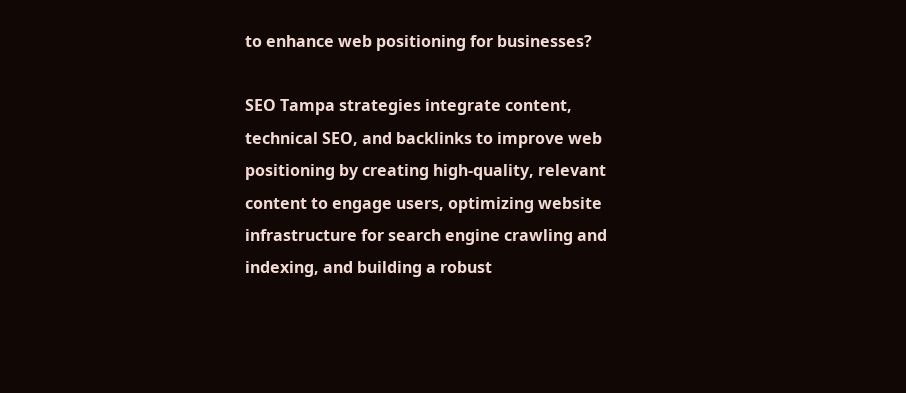to enhance web positioning for businesses?

SEO Tampa strategies integrate content, technical SEO, and backlinks to improve web positioning by creating high-quality, relevant content to engage users, optimizing website infrastructure for search engine crawling and indexing, and building a robust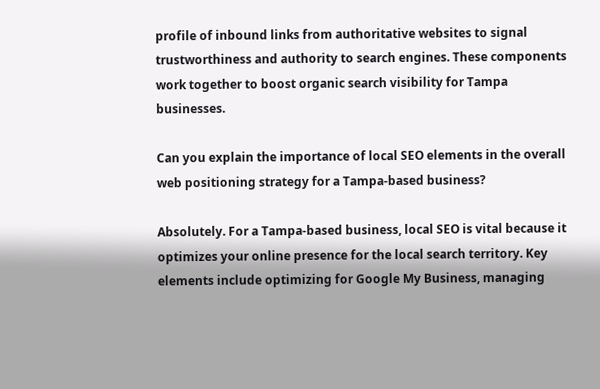profile of inbound links from authoritative websites to signal trustworthiness and authority to search engines. These components work together to boost organic search visibility for Tampa businesses.

Can you explain the importance of local SEO elements in the overall web positioning strategy for a Tampa-based business?

Absolutely. For a Tampa-based business, local SEO is vital because it optimizes your online presence for the local search territory. Key elements include optimizing for Google My Business, managing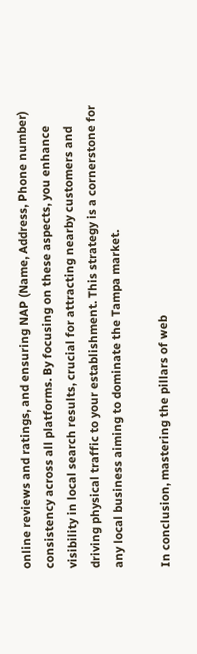online reviews and ratings, and ensuring NAP (Name, Address, Phone number) consistency across all platforms. By focusing on these aspects, you enhance visibility in local search results, crucial for attracting nearby customers and driving physical traffic to your establishment. This strategy is a cornerstone for any local business aiming to dominate the Tampa market.

In conclusion, mastering the pillars of web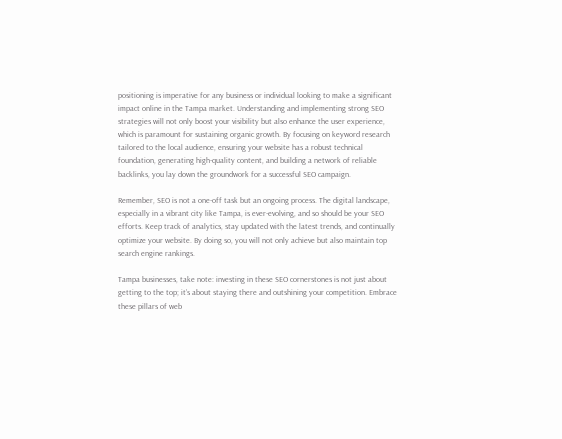positioning is imperative for any business or individual looking to make a significant impact online in the Tampa market. Understanding and implementing strong SEO strategies will not only boost your visibility but also enhance the user experience, which is paramount for sustaining organic growth. By focusing on keyword research tailored to the local audience, ensuring your website has a robust technical foundation, generating high-quality content, and building a network of reliable backlinks, you lay down the groundwork for a successful SEO campaign.

Remember, SEO is not a one-off task but an ongoing process. The digital landscape, especially in a vibrant city like Tampa, is ever-evolving, and so should be your SEO efforts. Keep track of analytics, stay updated with the latest trends, and continually optimize your website. By doing so, you will not only achieve but also maintain top search engine rankings.

Tampa businesses, take note: investing in these SEO cornerstones is not just about getting to the top; it’s about staying there and outshining your competition. Embrace these pillars of web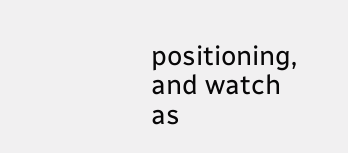positioning, and watch as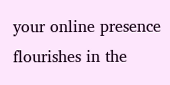your online presence flourishes in the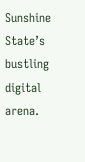Sunshine State’s bustling digital arena.